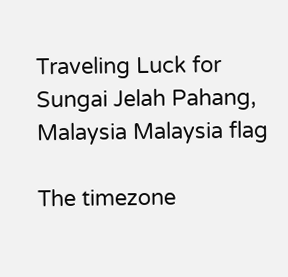Traveling Luck for Sungai Jelah Pahang, Malaysia Malaysia flag

The timezone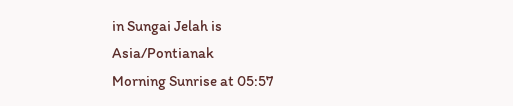in Sungai Jelah is Asia/Pontianak
Morning Sunrise at 05:57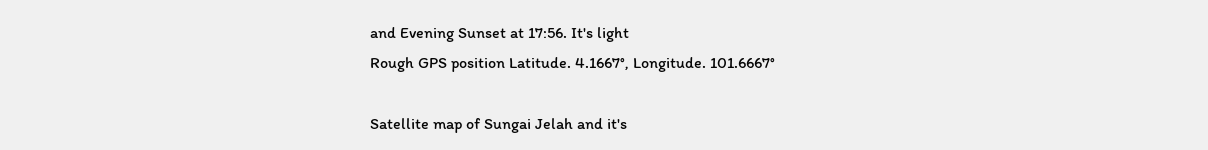and Evening Sunset at 17:56. It's light
Rough GPS position Latitude. 4.1667°, Longitude. 101.6667°

Satellite map of Sungai Jelah and it's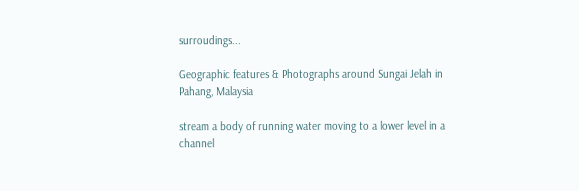surroudings...

Geographic features & Photographs around Sungai Jelah in Pahang, Malaysia

stream a body of running water moving to a lower level in a channel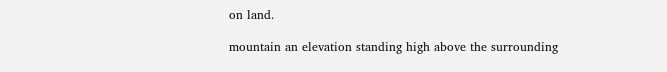on land.

mountain an elevation standing high above the surrounding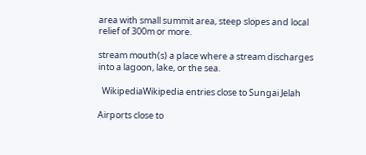area with small summit area, steep slopes and local relief of 300m or more.

stream mouth(s) a place where a stream discharges into a lagoon, lake, or the sea.

  WikipediaWikipedia entries close to Sungai Jelah

Airports close to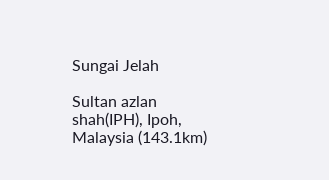Sungai Jelah

Sultan azlan shah(IPH), Ipoh, Malaysia (143.1km)